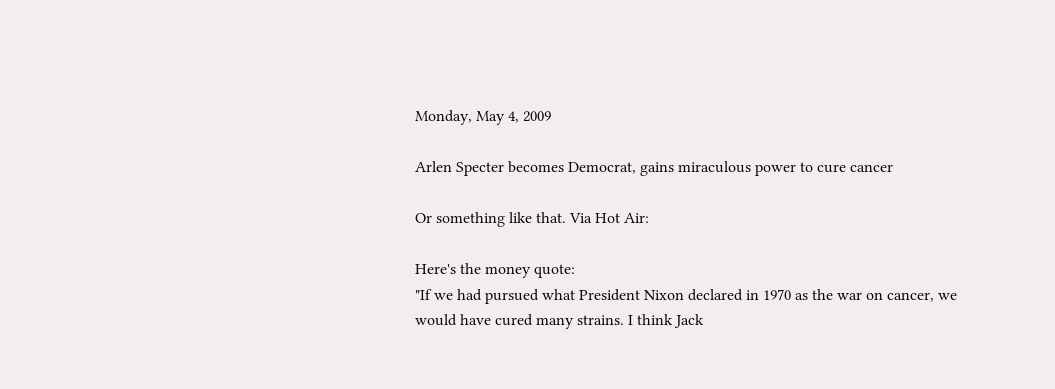Monday, May 4, 2009

Arlen Specter becomes Democrat, gains miraculous power to cure cancer

Or something like that. Via Hot Air:

Here's the money quote:
"If we had pursued what President Nixon declared in 1970 as the war on cancer, we would have cured many strains. I think Jack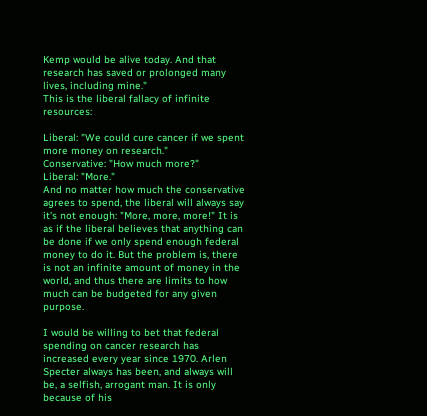Kemp would be alive today. And that research has saved or prolonged many lives, including mine."
This is the liberal fallacy of infinite resources:

Liberal: "We could cure cancer if we spent more money on research."
Conservative: "How much more?"
Liberal: "More."
And no matter how much the conservative agrees to spend, the liberal will always say it's not enough: "More, more, more!" It is as if the liberal believes that anything can be done if we only spend enough federal money to do it. But the problem is, there is not an infinite amount of money in the world, and thus there are limits to how much can be budgeted for any given purpose.

I would be willing to bet that federal spending on cancer research has increased every year since 1970. Arlen Specter always has been, and always will be, a selfish, arrogant man. It is only because of his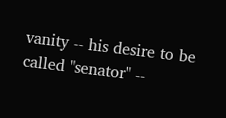vanity -- his desire to be called "senator" --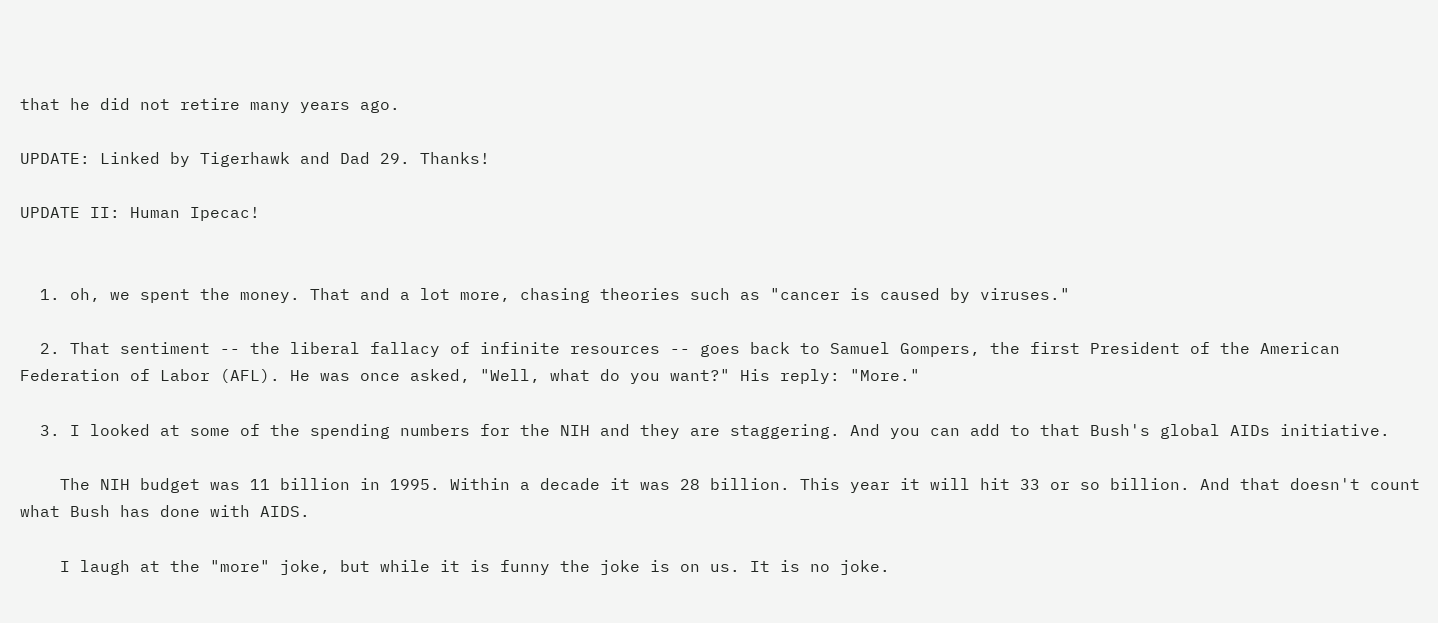that he did not retire many years ago.

UPDATE: Linked by Tigerhawk and Dad 29. Thanks!

UPDATE II: Human Ipecac!


  1. oh, we spent the money. That and a lot more, chasing theories such as "cancer is caused by viruses."

  2. That sentiment -- the liberal fallacy of infinite resources -- goes back to Samuel Gompers, the first President of the American Federation of Labor (AFL). He was once asked, "Well, what do you want?" His reply: "More."

  3. I looked at some of the spending numbers for the NIH and they are staggering. And you can add to that Bush's global AIDs initiative.

    The NIH budget was 11 billion in 1995. Within a decade it was 28 billion. This year it will hit 33 or so billion. And that doesn't count what Bush has done with AIDS.

    I laugh at the "more" joke, but while it is funny the joke is on us. It is no joke.